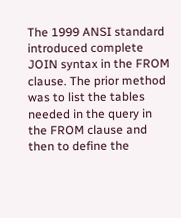The 1999 ANSI standard introduced complete JOIN syntax in the FROM clause. The prior method was to list the tables needed in the query in the FROM clause and then to define the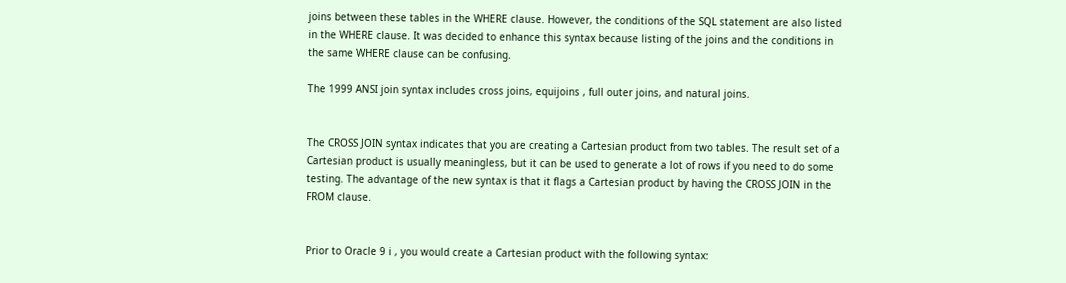joins between these tables in the WHERE clause. However, the conditions of the SQL statement are also listed in the WHERE clause. It was decided to enhance this syntax because listing of the joins and the conditions in the same WHERE clause can be confusing.

The 1999 ANSI join syntax includes cross joins, equijoins , full outer joins, and natural joins.


The CROSS JOIN syntax indicates that you are creating a Cartesian product from two tables. The result set of a Cartesian product is usually meaningless, but it can be used to generate a lot of rows if you need to do some testing. The advantage of the new syntax is that it flags a Cartesian product by having the CROSS JOIN in the FROM clause.


Prior to Oracle 9 i , you would create a Cartesian product with the following syntax: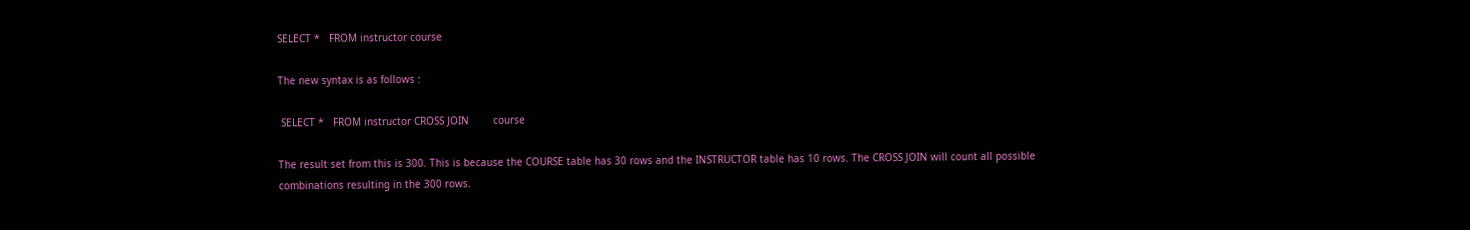SELECT *   FROM instructor course

The new syntax is as follows :

 SELECT *   FROM instructor CROSS JOIN        course

The result set from this is 300. This is because the COURSE table has 30 rows and the INSTRUCTOR table has 10 rows. The CROSS JOIN will count all possible combinations resulting in the 300 rows.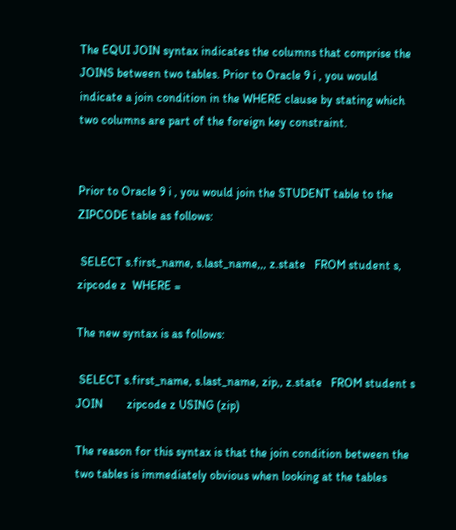The EQUI JOIN syntax indicates the columns that comprise the JOINS between two tables. Prior to Oracle 9 i , you would indicate a join condition in the WHERE clause by stating which two columns are part of the foreign key constraint.


Prior to Oracle 9 i , you would join the STUDENT table to the ZIPCODE table as follows:

 SELECT s.first_name, s.last_name,,, z.state   FROM student s, zipcode z  WHERE =

The new syntax is as follows:

 SELECT s.first_name, s.last_name, zip,, z.state   FROM student s JOIN        zipcode z USING (zip)

The reason for this syntax is that the join condition between the two tables is immediately obvious when looking at the tables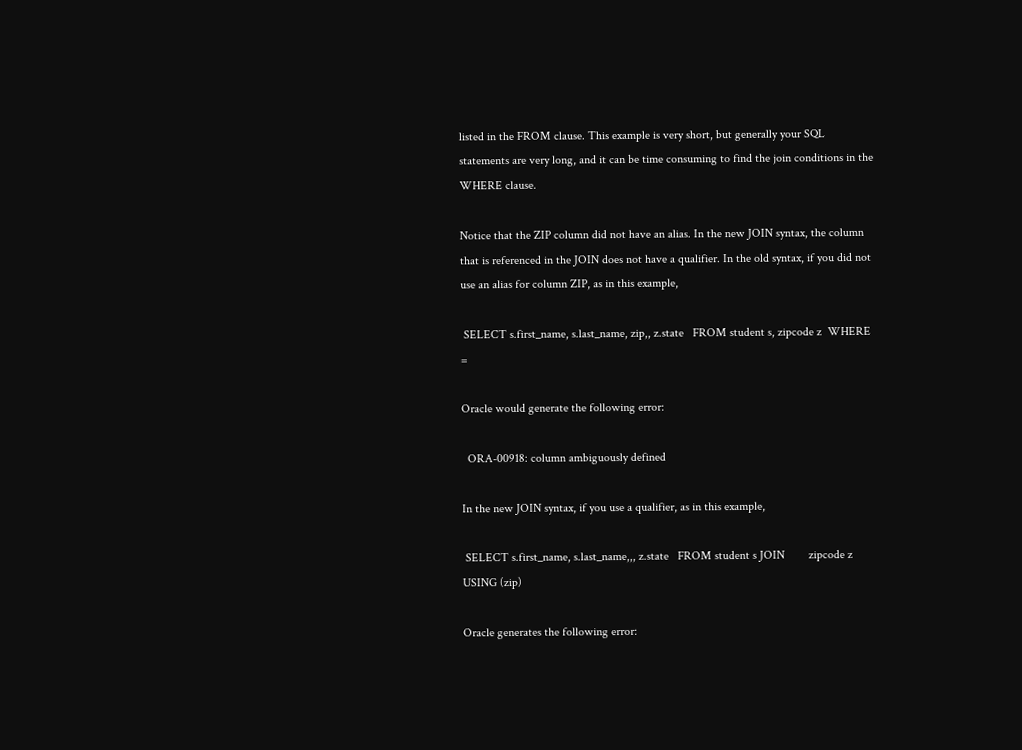listed in the FROM clause. This example is very short, but generally your SQL statements are very long, and it can be time consuming to find the join conditions in the WHERE clause.

Notice that the ZIP column did not have an alias. In the new JOIN syntax, the column that is referenced in the JOIN does not have a qualifier. In the old syntax, if you did not use an alias for column ZIP, as in this example,

 SELECT s.first_name, s.last_name, zip,, z.state   FROM student s, zipcode z  WHERE =

Oracle would generate the following error:

  ORA-00918: column ambiguously defined

In the new JOIN syntax, if you use a qualifier, as in this example,

 SELECT s.first_name, s.last_name,,, z.state   FROM student s JOIN        zipcode z USING (zip)

Oracle generates the following error: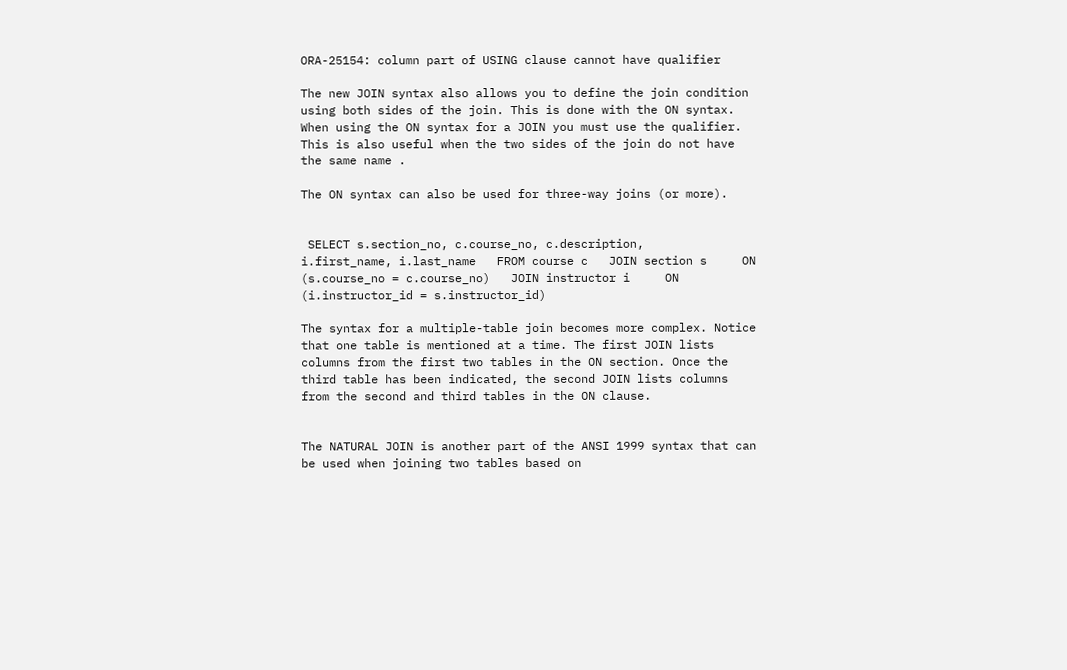ORA-25154: column part of USING clause cannot have qualifier

The new JOIN syntax also allows you to define the join condition using both sides of the join. This is done with the ON syntax. When using the ON syntax for a JOIN you must use the qualifier. This is also useful when the two sides of the join do not have the same name .

The ON syntax can also be used for three-way joins (or more).


 SELECT s.section_no, c.course_no, c.description,        i.first_name, i.last_name   FROM course c   JOIN section s     ON (s.course_no = c.course_no)   JOIN instructor i     ON (i.instructor_id = s.instructor_id)

The syntax for a multiple-table join becomes more complex. Notice that one table is mentioned at a time. The first JOIN lists columns from the first two tables in the ON section. Once the third table has been indicated, the second JOIN lists columns from the second and third tables in the ON clause.


The NATURAL JOIN is another part of the ANSI 1999 syntax that can be used when joining two tables based on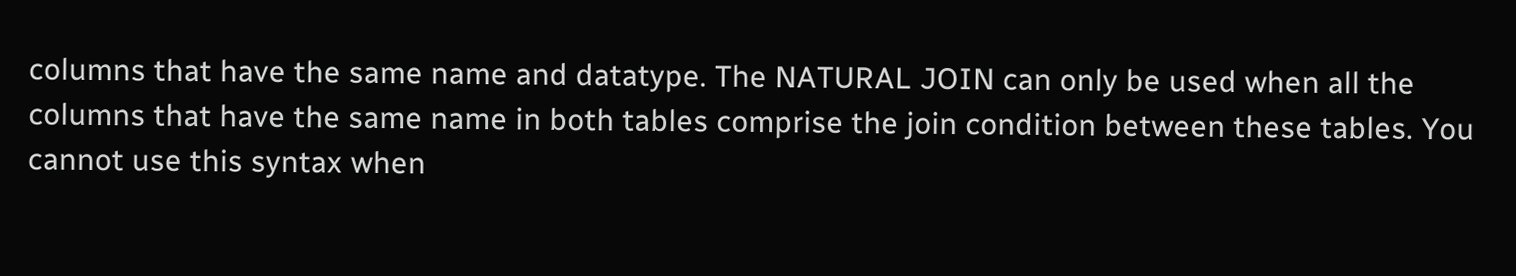columns that have the same name and datatype. The NATURAL JOIN can only be used when all the columns that have the same name in both tables comprise the join condition between these tables. You cannot use this syntax when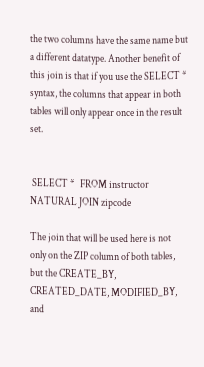the two columns have the same name but a different datatype. Another benefit of this join is that if you use the SELECT * syntax, the columns that appear in both tables will only appear once in the result set.


 SELECT *   FROM instructor NATURAL JOIN zipcode

The join that will be used here is not only on the ZIP column of both tables, but the CREATE_BY, CREATED_DATE, MODIFIED_BY, and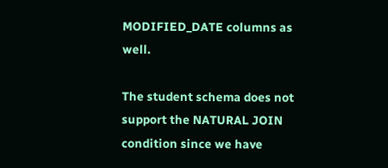MODIFIED_DATE columns as well.

The student schema does not support the NATURAL JOIN condition since we have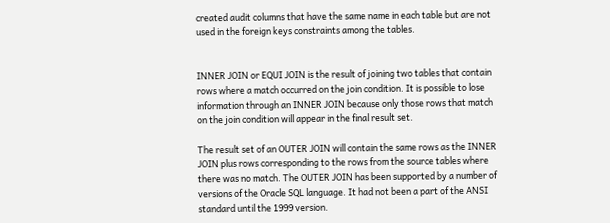created audit columns that have the same name in each table but are not used in the foreign keys constraints among the tables.


INNER JOIN or EQUI JOIN is the result of joining two tables that contain rows where a match occurred on the join condition. It is possible to lose information through an INNER JOIN because only those rows that match on the join condition will appear in the final result set.

The result set of an OUTER JOIN will contain the same rows as the INNER JOIN plus rows corresponding to the rows from the source tables where there was no match. The OUTER JOIN has been supported by a number of versions of the Oracle SQL language. It had not been a part of the ANSI standard until the 1999 version.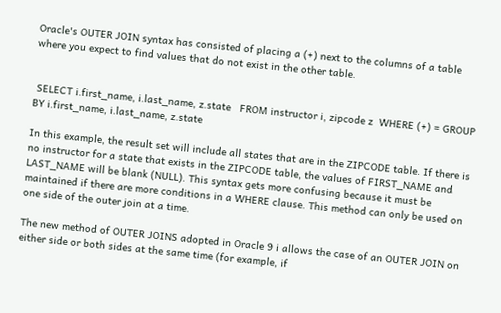Oracle's OUTER JOIN syntax has consisted of placing a (+) next to the columns of a table where you expect to find values that do not exist in the other table.


 SELECT i.first_name, i.last_name, z.state   FROM instructor i, zipcode z  WHERE (+) = GROUP BY i.first_name, i.last_name, z.state

In this example, the result set will include all states that are in the ZIPCODE table. If there is no instructor for a state that exists in the ZIPCODE table, the values of FIRST_NAME and LAST_NAME will be blank (NULL). This syntax gets more confusing because it must be maintained if there are more conditions in a WHERE clause. This method can only be used on one side of the outer join at a time.

The new method of OUTER JOINS adopted in Oracle 9 i allows the case of an OUTER JOIN on either side or both sides at the same time (for example, if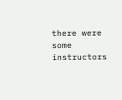there were some instructors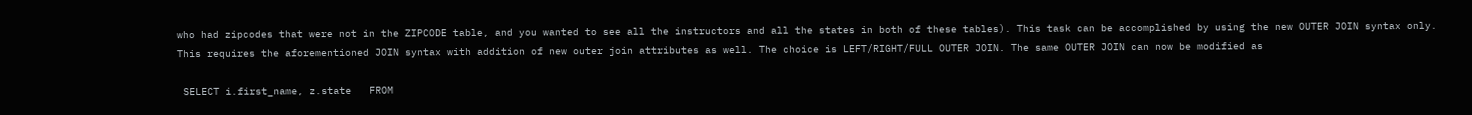who had zipcodes that were not in the ZIPCODE table, and you wanted to see all the instructors and all the states in both of these tables). This task can be accomplished by using the new OUTER JOIN syntax only. This requires the aforementioned JOIN syntax with addition of new outer join attributes as well. The choice is LEFT/RIGHT/FULL OUTER JOIN. The same OUTER JOIN can now be modified as

 SELECT i.first_name, z.state   FROM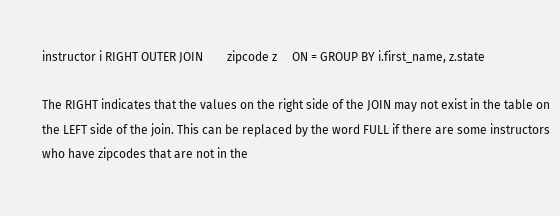instructor i RIGHT OUTER JOIN        zipcode z     ON = GROUP BY i.first_name, z.state

The RIGHT indicates that the values on the right side of the JOIN may not exist in the table on the LEFT side of the join. This can be replaced by the word FULL if there are some instructors who have zipcodes that are not in the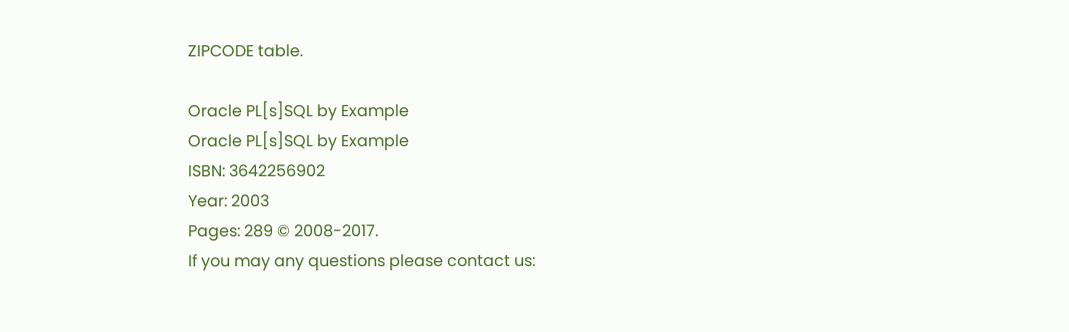ZIPCODE table.

Oracle PL[s]SQL by Example
Oracle PL[s]SQL by Example
ISBN: 3642256902
Year: 2003
Pages: 289 © 2008-2017.
If you may any questions please contact us: